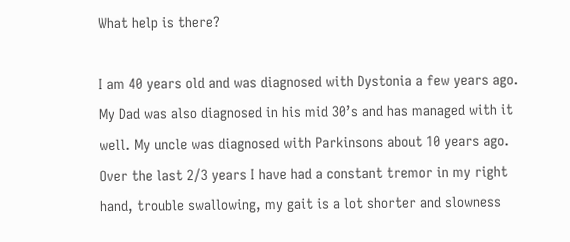What help is there?

I am 40 years old and was diagnosed with Dystonia a few years ago. My Dad was also diagnosed in his mid 30’s and has managed with it well. My uncle was diagnosed with Parkinsons about 10 years ago.
Over the last 2/3 years I have had a constant tremor in my right hand, trouble swallowing, my gait is a lot shorter and slowness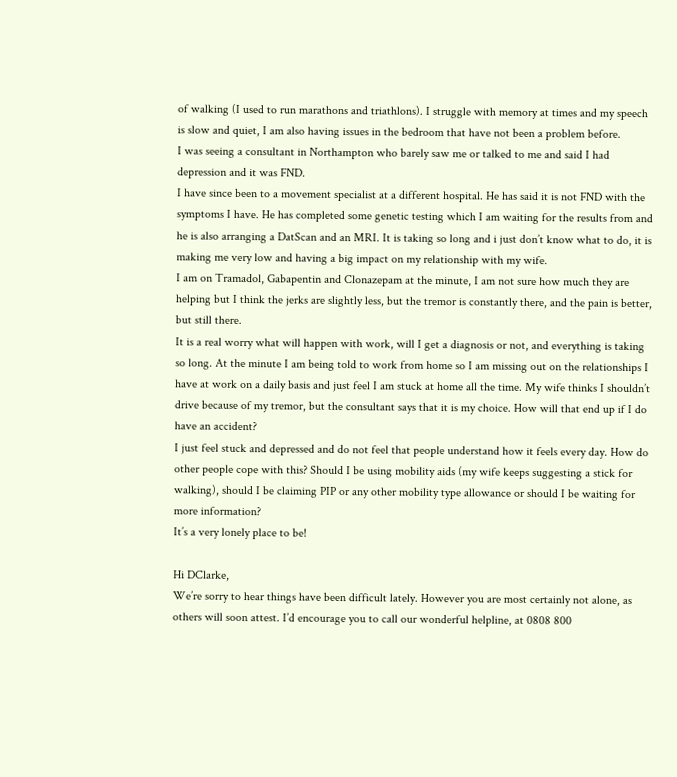of walking (I used to run marathons and triathlons). I struggle with memory at times and my speech is slow and quiet, I am also having issues in the bedroom that have not been a problem before.
I was seeing a consultant in Northampton who barely saw me or talked to me and said I had depression and it was FND.
I have since been to a movement specialist at a different hospital. He has said it is not FND with the symptoms I have. He has completed some genetic testing which I am waiting for the results from and he is also arranging a DatScan and an MRI. It is taking so long and i just don’t know what to do, it is making me very low and having a big impact on my relationship with my wife.
I am on Tramadol, Gabapentin and Clonazepam at the minute, I am not sure how much they are helping but I think the jerks are slightly less, but the tremor is constantly there, and the pain is better, but still there.
It is a real worry what will happen with work, will I get a diagnosis or not, and everything is taking so long. At the minute I am being told to work from home so I am missing out on the relationships I have at work on a daily basis and just feel I am stuck at home all the time. My wife thinks I shouldn’t drive because of my tremor, but the consultant says that it is my choice. How will that end up if I do have an accident?
I just feel stuck and depressed and do not feel that people understand how it feels every day. How do other people cope with this? Should I be using mobility aids (my wife keeps suggesting a stick for walking), should I be claiming PIP or any other mobility type allowance or should I be waiting for more information?
It’s a very lonely place to be!

Hi DClarke,
We’re sorry to hear things have been difficult lately. However you are most certainly not alone, as others will soon attest. I’d encourage you to call our wonderful helpline, at 0808 800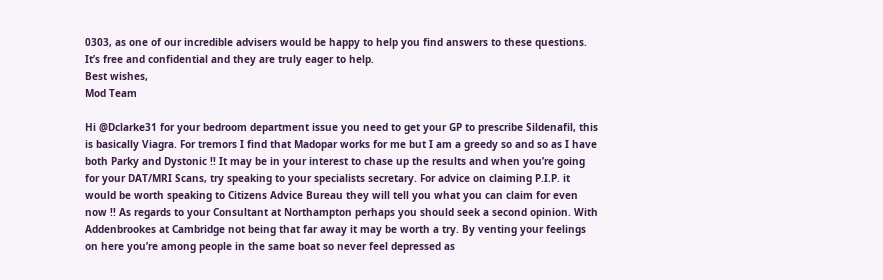0303, as one of our incredible advisers would be happy to help you find answers to these questions. It’s free and confidential and they are truly eager to help.
Best wishes,
Mod Team

Hi @Dclarke31 for your bedroom department issue you need to get your GP to prescribe Sildenafil, this is basically Viagra. For tremors I find that Madopar works for me but I am a greedy so and so as I have both Parky and Dystonic !! It may be in your interest to chase up the results and when you’re going for your DAT/MRI Scans, try speaking to your specialists secretary. For advice on claiming P.I.P. it would be worth speaking to Citizens Advice Bureau they will tell you what you can claim for even now !! As regards to your Consultant at Northampton perhaps you should seek a second opinion. With Addenbrookes at Cambridge not being that far away it may be worth a try. By venting your feelings on here you’re among people in the same boat so never feel depressed as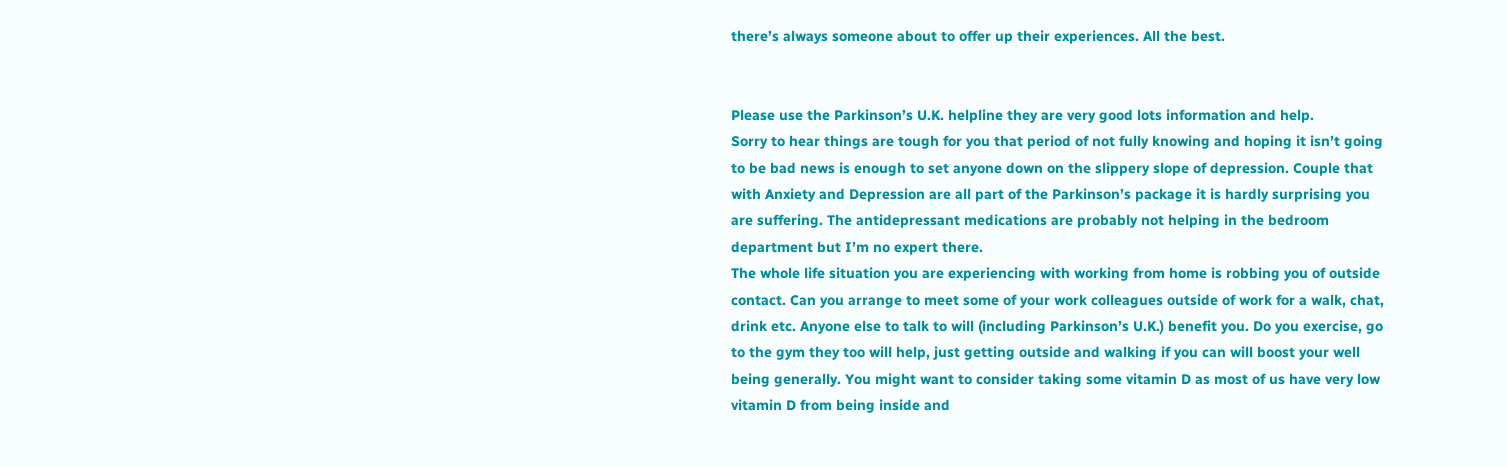there’s always someone about to offer up their experiences. All the best.


Please use the Parkinson’s U.K. helpline they are very good lots information and help.
Sorry to hear things are tough for you that period of not fully knowing and hoping it isn’t going to be bad news is enough to set anyone down on the slippery slope of depression. Couple that with Anxiety and Depression are all part of the Parkinson’s package it is hardly surprising you are suffering. The antidepressant medications are probably not helping in the bedroom department but I’m no expert there.
The whole life situation you are experiencing with working from home is robbing you of outside contact. Can you arrange to meet some of your work colleagues outside of work for a walk, chat, drink etc. Anyone else to talk to will (including Parkinson’s U.K.) benefit you. Do you exercise, go to the gym they too will help, just getting outside and walking if you can will boost your well being generally. You might want to consider taking some vitamin D as most of us have very low vitamin D from being inside and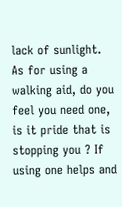lack of sunlight.
As for using a walking aid, do you feel you need one, is it pride that is stopping you ? If using one helps and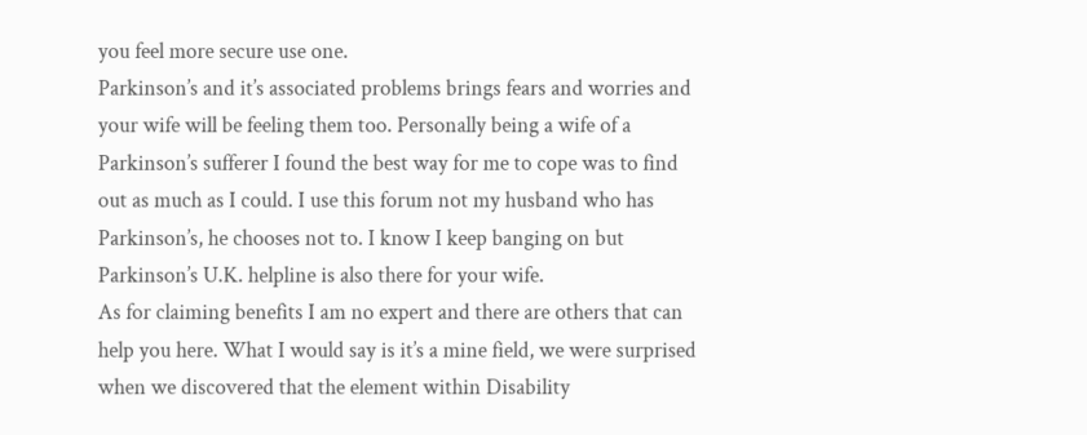you feel more secure use one.
Parkinson’s and it’s associated problems brings fears and worries and your wife will be feeling them too. Personally being a wife of a Parkinson’s sufferer I found the best way for me to cope was to find out as much as I could. I use this forum not my husband who has Parkinson’s, he chooses not to. I know I keep banging on but Parkinson’s U.K. helpline is also there for your wife.
As for claiming benefits I am no expert and there are others that can help you here. What I would say is it’s a mine field, we were surprised when we discovered that the element within Disability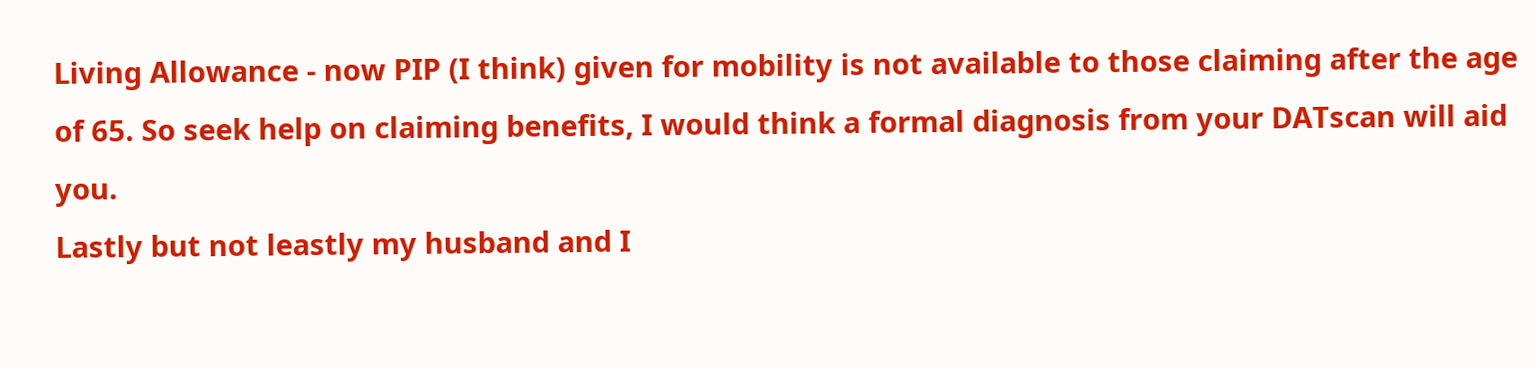Living Allowance - now PIP (I think) given for mobility is not available to those claiming after the age of 65. So seek help on claiming benefits, I would think a formal diagnosis from your DATscan will aid you.
Lastly but not leastly my husband and I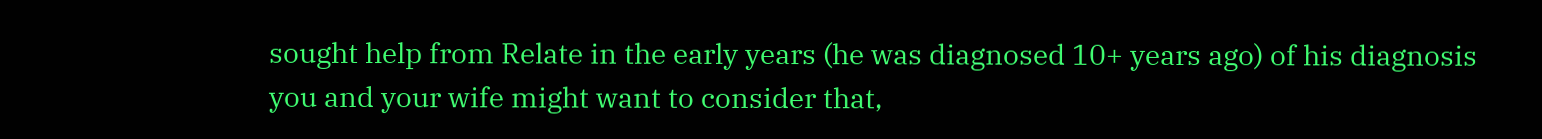sought help from Relate in the early years (he was diagnosed 10+ years ago) of his diagnosis you and your wife might want to consider that,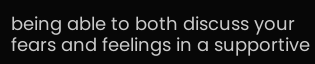being able to both discuss your fears and feelings in a supportive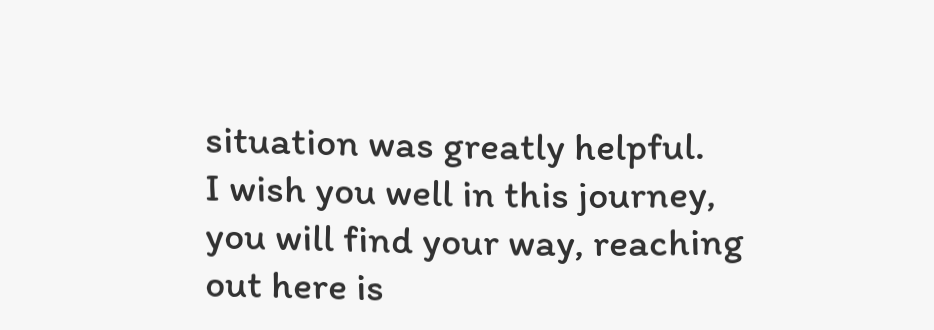situation was greatly helpful.
I wish you well in this journey, you will find your way, reaching out here is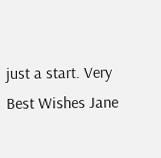just a start. Very Best Wishes Jane